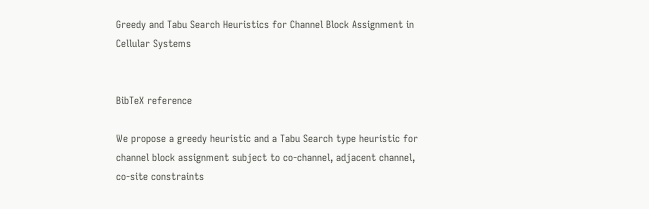Greedy and Tabu Search Heuristics for Channel Block Assignment in Cellular Systems


BibTeX reference

We propose a greedy heuristic and a Tabu Search type heuristic for channel block assignment subject to co-channel, adjacent channel, co-site constraints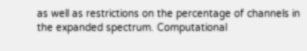as well as restrictions on the percentage of channels in the expanded spectrum. Computational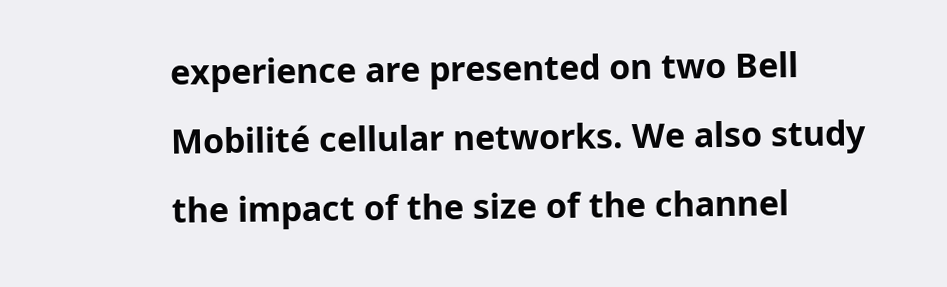experience are presented on two Bell Mobilité cellular networks. We also study the impact of the size of the channel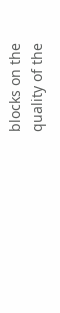blocks on the quality of the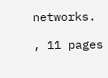networks.

, 11 pages